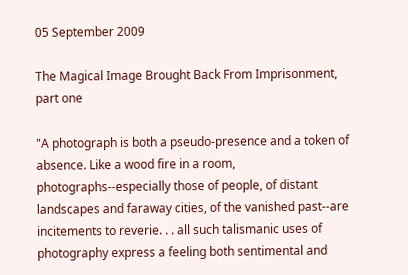05 September 2009

The Magical Image Brought Back From Imprisonment, part one

"A photograph is both a pseudo-presence and a token of absence. Like a wood fire in a room, photographs--especially those of people, of distant landscapes and faraway cities, of the vanished past--are incitements to reverie. . . all such talismanic uses of photography express a feeling both sentimental and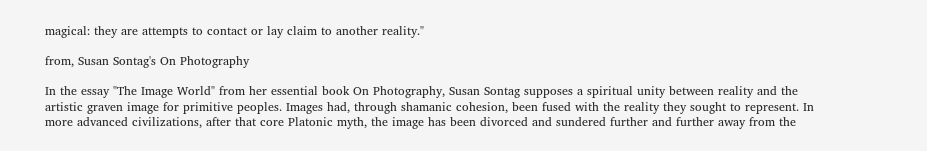magical: they are attempts to contact or lay claim to another reality."

from, Susan Sontag's On Photography

In the essay "The Image World" from her essential book On Photography, Susan Sontag supposes a spiritual unity between reality and the artistic graven image for primitive peoples. Images had, through shamanic cohesion, been fused with the reality they sought to represent. In more advanced civilizations, after that core Platonic myth, the image has been divorced and sundered further and further away from the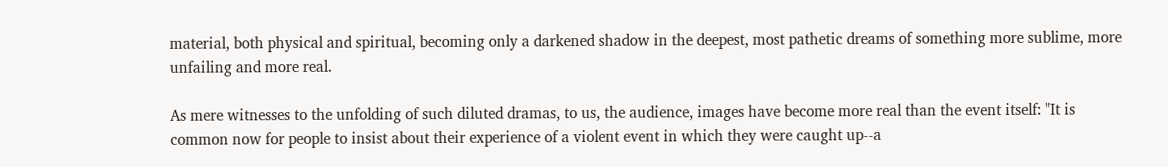material, both physical and spiritual, becoming only a darkened shadow in the deepest, most pathetic dreams of something more sublime, more unfailing and more real.

As mere witnesses to the unfolding of such diluted dramas, to us, the audience, images have become more real than the event itself: "It is common now for people to insist about their experience of a violent event in which they were caught up--a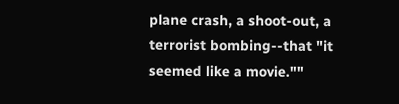plane crash, a shoot-out, a terrorist bombing--that "it seemed like a movie.""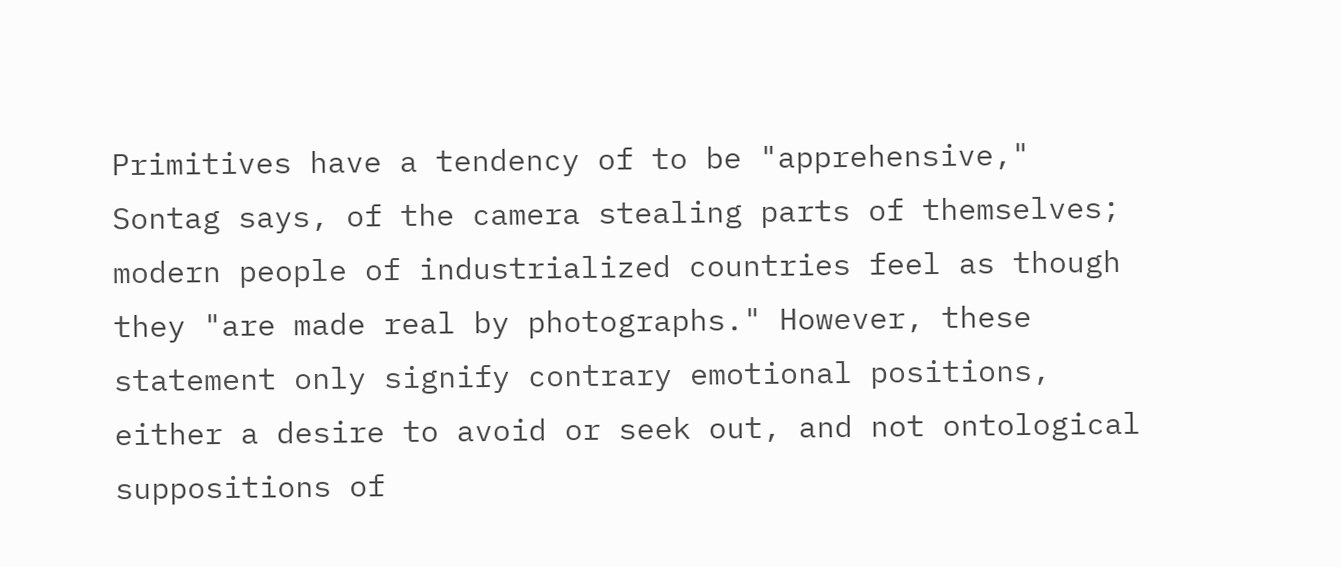Primitives have a tendency of to be "apprehensive," Sontag says, of the camera stealing parts of themselves; modern people of industrialized countries feel as though they "are made real by photographs." However, these statement only signify contrary emotional positions, either a desire to avoid or seek out, and not ontological suppositions of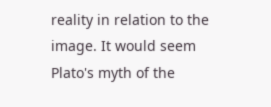reality in relation to the image. It would seem Plato's myth of the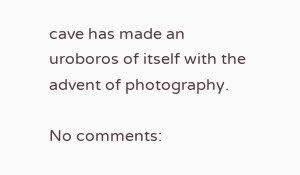cave has made an uroboros of itself with the advent of photography.

No comments: